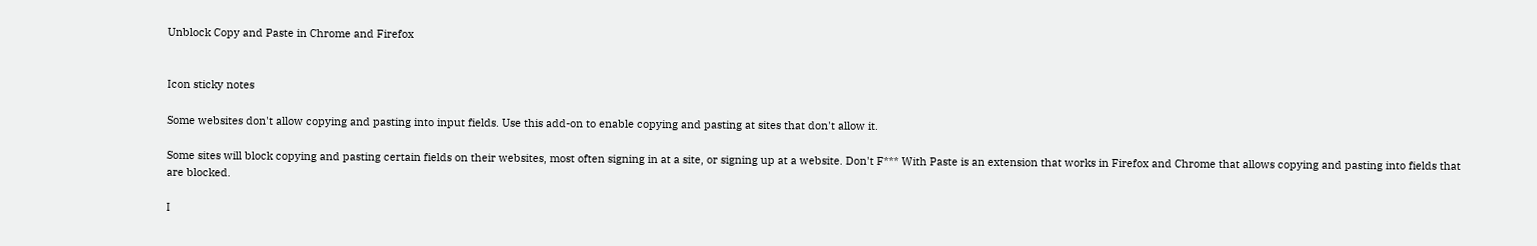Unblock Copy and Paste in Chrome and Firefox


Icon sticky notes

Some websites don't allow copying and pasting into input fields. Use this add-on to enable copying and pasting at sites that don't allow it.

Some sites will block copying and pasting certain fields on their websites, most often signing in at a site, or signing up at a website. Don't F*** With Paste is an extension that works in Firefox and Chrome that allows copying and pasting into fields that are blocked.

I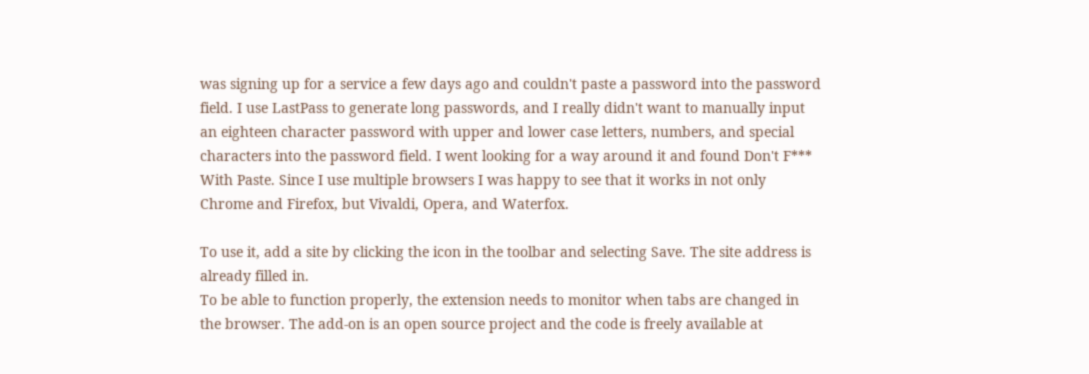was signing up for a service a few days ago and couldn't paste a password into the password field. I use LastPass to generate long passwords, and I really didn't want to manually input an eighteen character password with upper and lower case letters, numbers, and special characters into the password field. I went looking for a way around it and found Don't F*** With Paste. Since I use multiple browsers I was happy to see that it works in not only Chrome and Firefox, but Vivaldi, Opera, and Waterfox.

To use it, add a site by clicking the icon in the toolbar and selecting Save. The site address is already filled in.
To be able to function properly, the extension needs to monitor when tabs are changed in the browser. The add-on is an open source project and the code is freely available at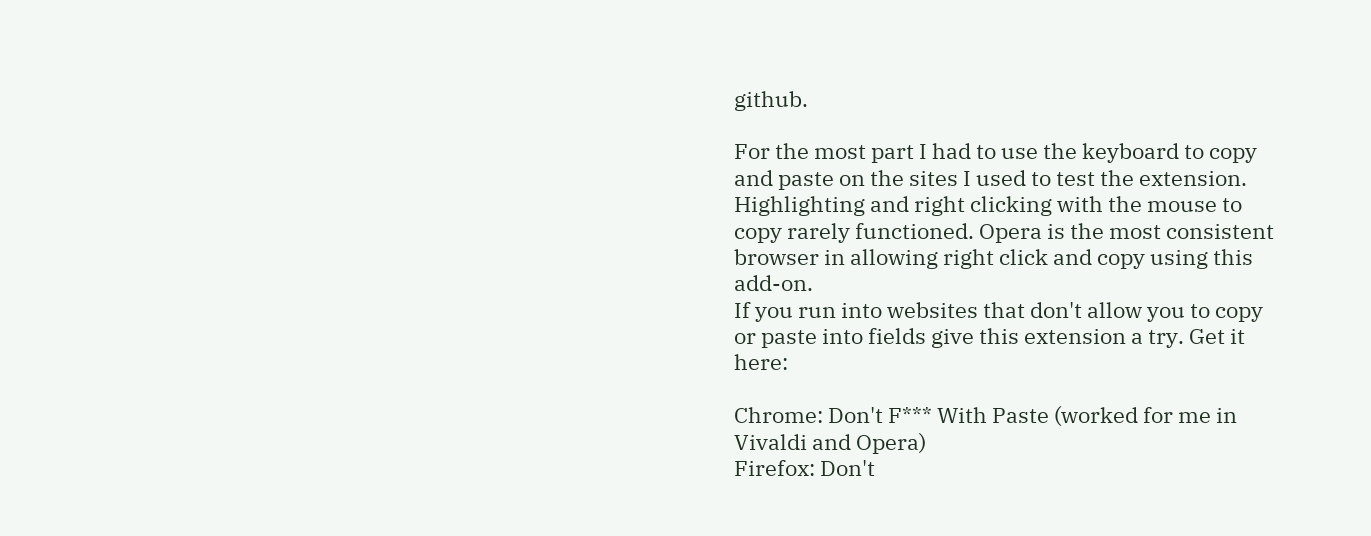github.

For the most part I had to use the keyboard to copy and paste on the sites I used to test the extension. Highlighting and right clicking with the mouse to copy rarely functioned. Opera is the most consistent browser in allowing right click and copy using this add-on.
If you run into websites that don't allow you to copy or paste into fields give this extension a try. Get it here:

Chrome: Don't F*** With Paste (worked for me in Vivaldi and Opera)
Firefox: Don't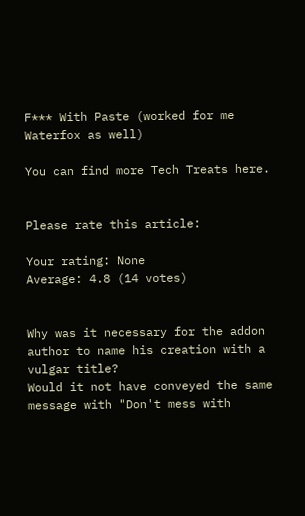F*** With Paste (worked for me Waterfox as well)

You can find more Tech Treats here.


Please rate this article:

Your rating: None
Average: 4.8 (14 votes)


Why was it necessary for the addon author to name his creation with a vulgar title?
Would it not have conveyed the same message with "Don't mess with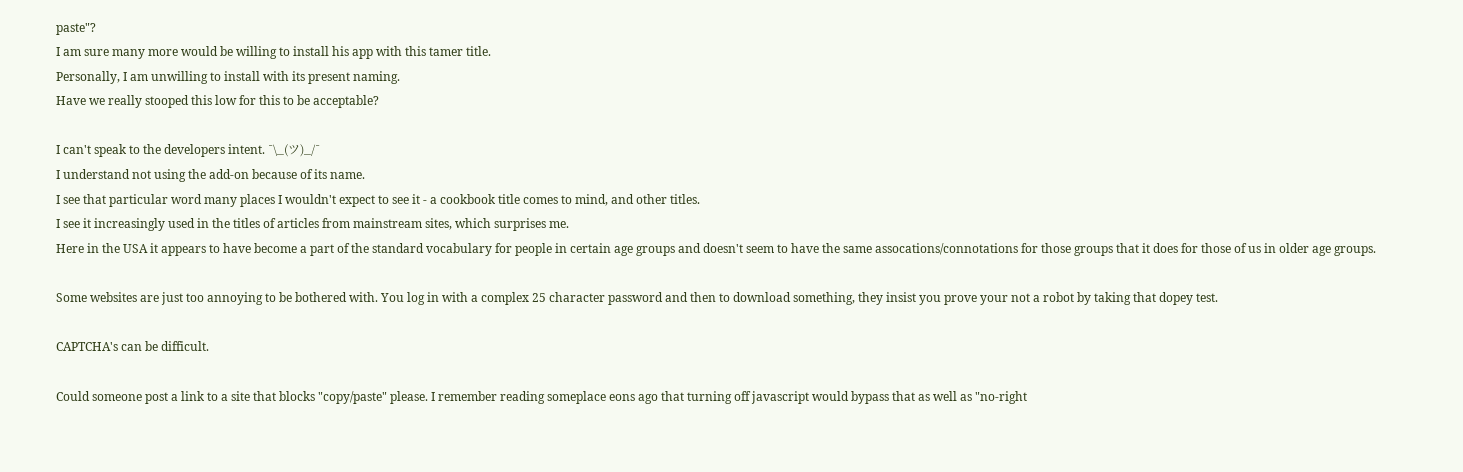paste"?
I am sure many more would be willing to install his app with this tamer title.
Personally, I am unwilling to install with its present naming.
Have we really stooped this low for this to be acceptable?

I can't speak to the developers intent. ¯\_(ツ)_/¯
I understand not using the add-on because of its name.
I see that particular word many places I wouldn't expect to see it - a cookbook title comes to mind, and other titles.
I see it increasingly used in the titles of articles from mainstream sites, which surprises me.
Here in the USA it appears to have become a part of the standard vocabulary for people in certain age groups and doesn't seem to have the same assocations/connotations for those groups that it does for those of us in older age groups.

Some websites are just too annoying to be bothered with. You log in with a complex 25 character password and then to download something, they insist you prove your not a robot by taking that dopey test.

CAPTCHA's can be difficult.

Could someone post a link to a site that blocks "copy/paste" please. I remember reading someplace eons ago that turning off javascript would bypass that as well as "no-right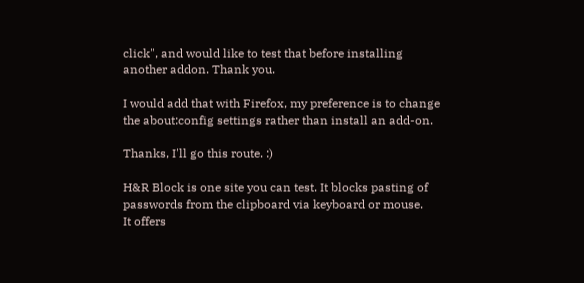click", and would like to test that before installing another addon. Thank you.

I would add that with Firefox, my preference is to change the about:config settings rather than install an add-on.

Thanks, I'll go this route. :)

H&R Block is one site you can test. It blocks pasting of passwords from the clipboard via keyboard or mouse.
It offers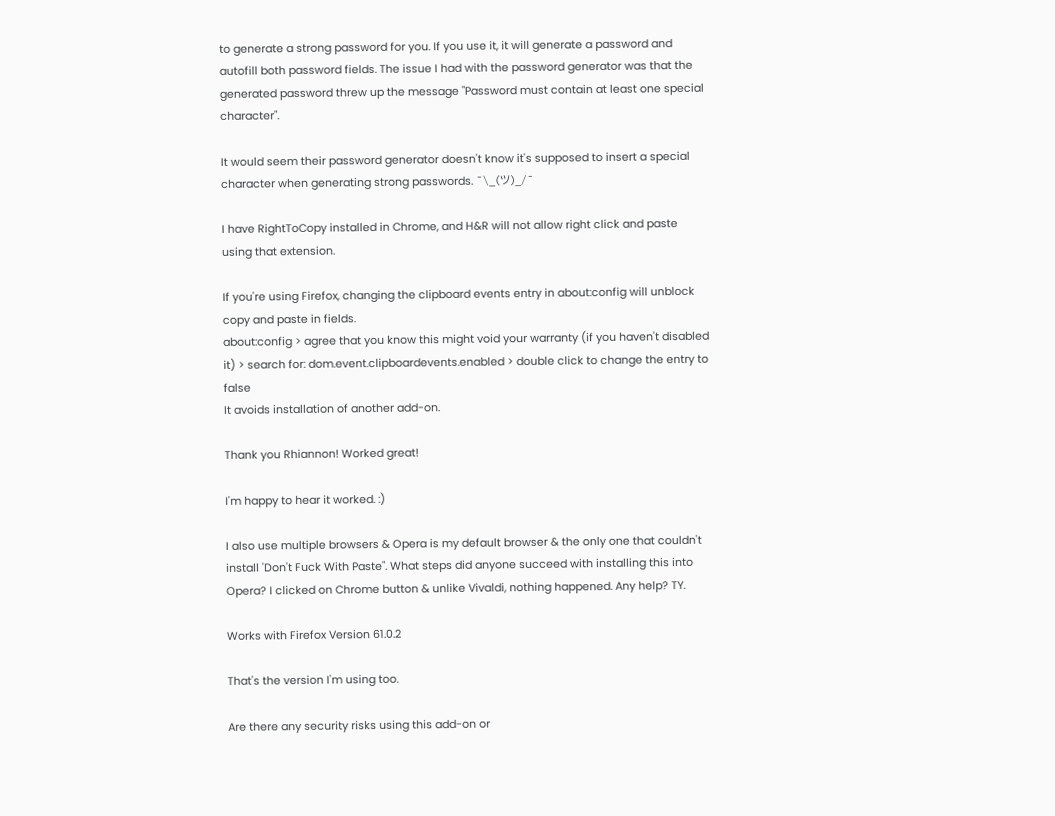to generate a strong password for you. If you use it, it will generate a password and autofill both password fields. The issue I had with the password generator was that the generated password threw up the message "Password must contain at least one special character".

It would seem their password generator doesn't know it's supposed to insert a special character when generating strong passwords. ¯\_(ツ)_/¯

I have RightToCopy installed in Chrome, and H&R will not allow right click and paste using that extension.

If you're using Firefox, changing the clipboard events entry in about:config will unblock copy and paste in fields.
about:config > agree that you know this might void your warranty (if you haven't disabled it) > search for: dom.event.clipboardevents.enabled > double click to change the entry to false
It avoids installation of another add-on.

Thank you Rhiannon! Worked great!

I'm happy to hear it worked. :)

I also use multiple browsers & Opera is my default browser & the only one that couldn't install 'Don't Fuck With Paste". What steps did anyone succeed with installing this into Opera? I clicked on Chrome button & unlike Vivaldi, nothing happened. Any help? TY.

Works with Firefox Version 61.0.2

That's the version I'm using too.

Are there any security risks using this add-on or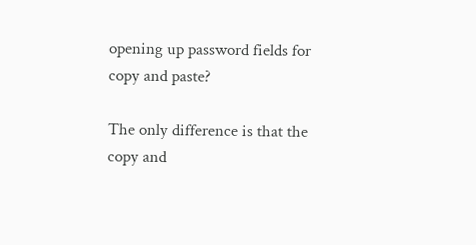opening up password fields for copy and paste?

The only difference is that the copy and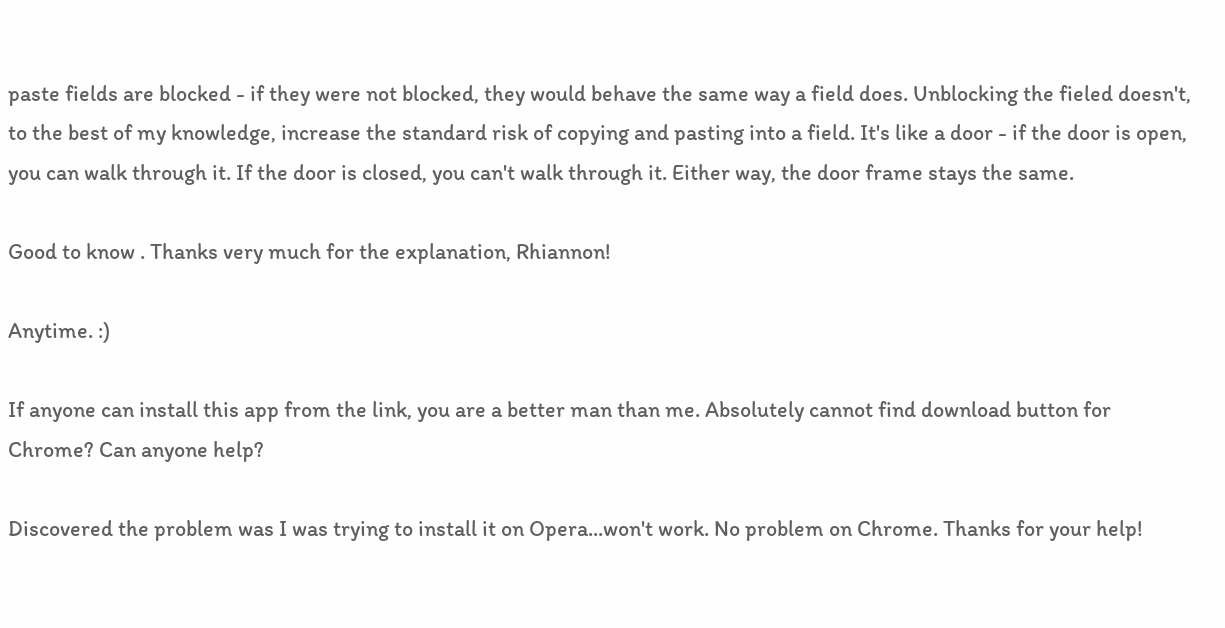paste fields are blocked - if they were not blocked, they would behave the same way a field does. Unblocking the fieled doesn't, to the best of my knowledge, increase the standard risk of copying and pasting into a field. It's like a door - if the door is open, you can walk through it. If the door is closed, you can't walk through it. Either way, the door frame stays the same.

Good to know . Thanks very much for the explanation, Rhiannon!

Anytime. :)

If anyone can install this app from the link, you are a better man than me. Absolutely cannot find download button for Chrome? Can anyone help?

Discovered the problem was I was trying to install it on Opera...won't work. No problem on Chrome. Thanks for your help!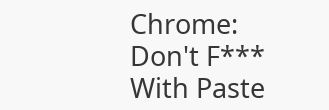Chrome: Don't F*** With Paste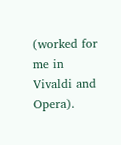(worked for me in Vivaldi and Opera).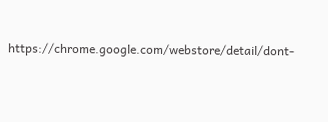https://chrome.google.com/webstore/detail/dont-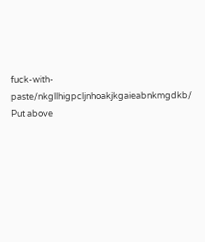fuck-with-paste/nkgllhigpcljnhoakjkgaieabnkmgdkb/ Put above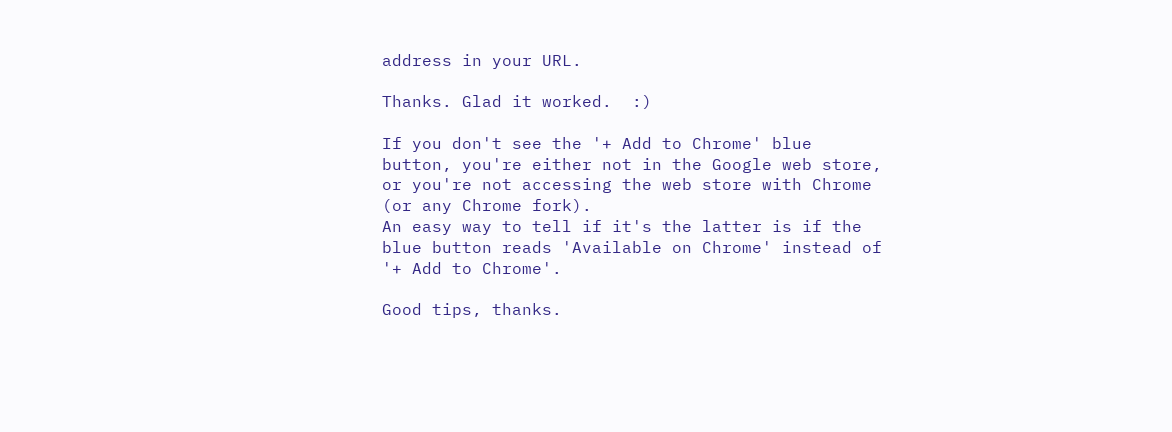address in your URL.

Thanks. Glad it worked.  :)

If you don't see the '+ Add to Chrome' blue button, you're either not in the Google web store, or you're not accessing the web store with Chrome (or any Chrome fork).
An easy way to tell if it's the latter is if the blue button reads 'Available on Chrome' instead of '+ Add to Chrome'.

Good tips, thanks.